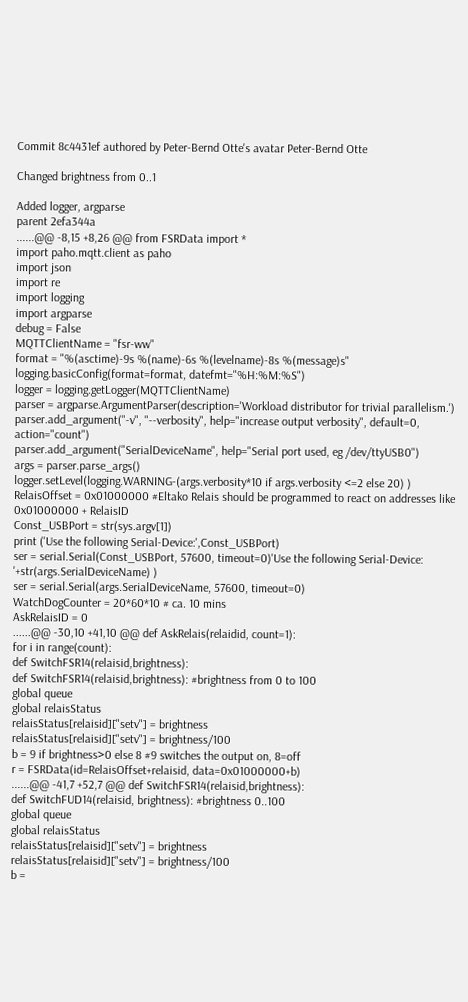Commit 8c4431ef authored by Peter-Bernd Otte's avatar Peter-Bernd Otte

Changed brightness from 0..1

Added logger, argparse
parent 2efa344a
......@@ -8,15 +8,26 @@ from FSRData import *
import paho.mqtt.client as paho
import json
import re
import logging
import argparse
debug = False
MQTTClientName = "fsr-ww"
format = "%(asctime)-9s %(name)-6s %(levelname)-8s %(message)s"
logging.basicConfig(format=format, datefmt="%H:%M:%S")
logger = logging.getLogger(MQTTClientName)
parser = argparse.ArgumentParser(description='Workload distributor for trivial parallelism.')
parser.add_argument("-v", "--verbosity", help="increase output verbosity", default=0, action="count")
parser.add_argument("SerialDeviceName", help="Serial port used, eg /dev/ttyUSB0")
args = parser.parse_args()
logger.setLevel(logging.WARNING-(args.verbosity*10 if args.verbosity <=2 else 20) )
RelaisOffset = 0x01000000 #Eltako Relais should be programmed to react on addresses like 0x01000000 + RelaisID
Const_USBPort = str(sys.argv[1])
print ('Use the following Serial-Device:',Const_USBPort)
ser = serial.Serial(Const_USBPort, 57600, timeout=0)'Use the following Serial-Device: '+str(args.SerialDeviceName) )
ser = serial.Serial(args.SerialDeviceName, 57600, timeout=0)
WatchDogCounter = 20*60*10 # ca. 10 mins
AskRelaisID = 0
......@@ -30,10 +41,10 @@ def AskRelais(relaidid, count=1):
for i in range(count):
def SwitchFSR14(relaisid,brightness):
def SwitchFSR14(relaisid,brightness): #brightness from 0 to 100
global queue
global relaisStatus
relaisStatus[relaisid]["setv"] = brightness
relaisStatus[relaisid]["setv"] = brightness/100
b = 9 if brightness>0 else 8 #9 switches the output on, 8=off
r = FSRData(id=RelaisOffset+relaisid, data=0x01000000+b)
......@@ -41,7 +52,7 @@ def SwitchFSR14(relaisid,brightness):
def SwitchFUD14(relaisid, brightness): #brightness 0..100
global queue
global relaisStatus
relaisStatus[relaisid]["setv"] = brightness
relaisStatus[relaisid]["setv"] = brightness/100
b =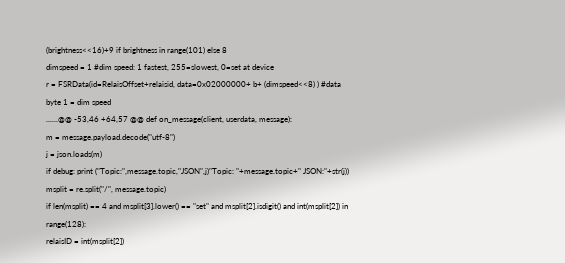(brightness<<16)+9 if brightness in range(101) else 8
dimspeed = 1 #dim speed: 1 fastest, 255=slowest, 0=set at device
r = FSRData(id=RelaisOffset+relaisid, data=0x02000000+ b+ (dimspeed<<8) ) #data byte 1 = dim speed
......@@ -53,46 +64,57 @@ def on_message(client, userdata, message):
m = message.payload.decode("utf-8")
j = json.loads(m)
if debug: print ("Topic:",message.topic,"JSON",j)"Topic: "+message.topic+" JSON:"+str(j))
msplit = re.split("/", message.topic)
if len(msplit) == 4 and msplit[3].lower() == "set" and msplit[2].isdigit() and int(msplit[2]) in range(128):
relaisID = int(msplit[2])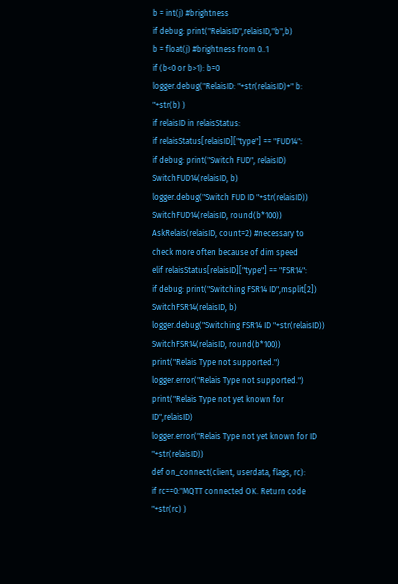b = int(j) #brightness
if debug: print("RelaisID",relaisID,"b",b)
b = float(j) #brightness from 0..1
if (b<0 or b>1): b=0
logger.debug("RelaisID: "+str(relaisID)+" b: "+str(b) )
if relaisID in relaisStatus:
if relaisStatus[relaisID]["type"] == "FUD14":
if debug: print("Switch FUD", relaisID)
SwitchFUD14(relaisID, b)
logger.debug("Switch FUD ID "+str(relaisID))
SwitchFUD14(relaisID, round(b*100))
AskRelais(relaisID, count=2) #necessary to check more often because of dim speed
elif relaisStatus[relaisID]["type"] == "FSR14":
if debug: print("Switching FSR14 ID",msplit[2])
SwitchFSR14(relaisID, b)
logger.debug("Switching FSR14 ID "+str(relaisID))
SwitchFSR14(relaisID, round(b*100))
print("Relais Type not supported.")
logger.error("Relais Type not supported.")
print("Relais Type not yet known for ID",relaisID)
logger.error("Relais Type not yet known for ID "+str(relaisID))
def on_connect(client, userdata, flags, rc):
if rc==0:"MQTT connected OK. Return code "+str(rc) )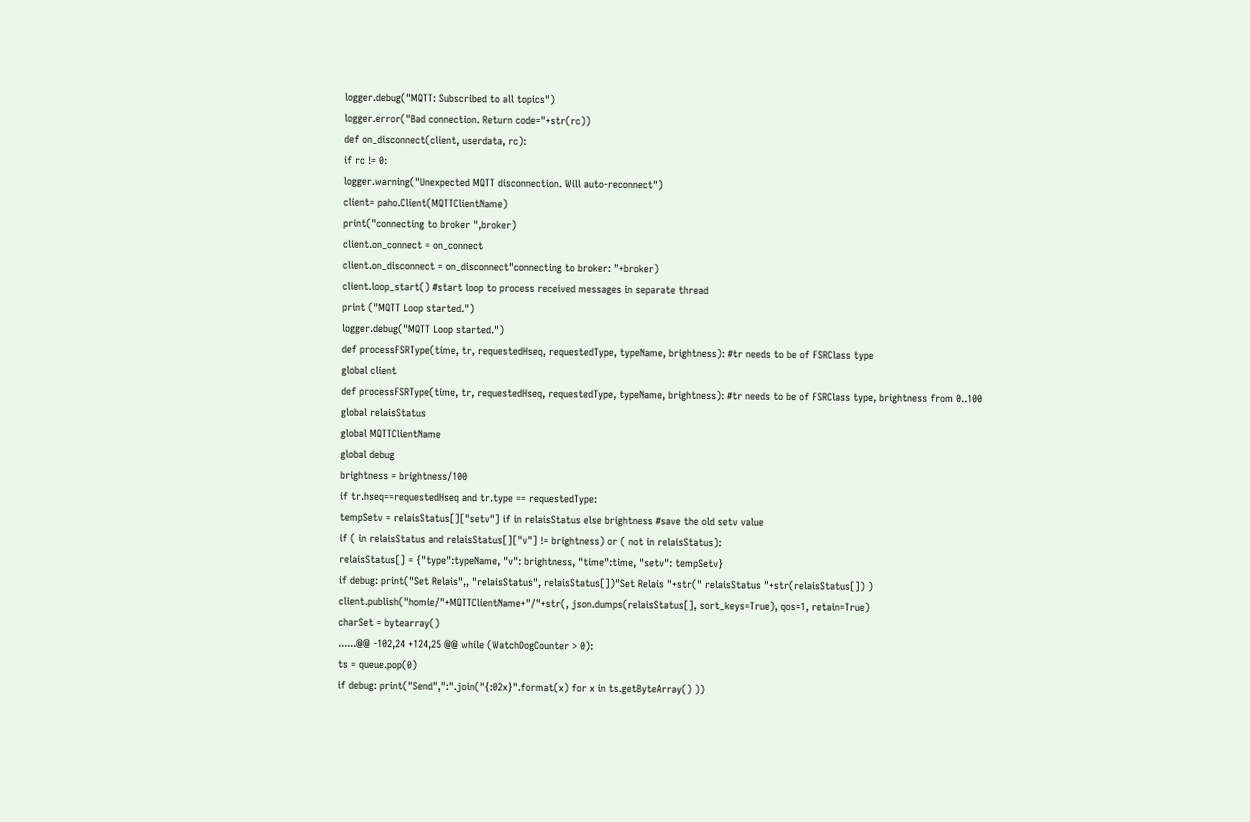logger.debug("MQTT: Subscribed to all topics")
logger.error("Bad connection. Return code="+str(rc))
def on_disconnect(client, userdata, rc):
if rc != 0:
logger.warning("Unexpected MQTT disconnection. Will auto-reconnect")
client= paho.Client(MQTTClientName)
print("connecting to broker ",broker)
client.on_connect = on_connect
client.on_disconnect = on_disconnect"connecting to broker: "+broker)
client.loop_start() #start loop to process received messages in separate thread
print ("MQTT Loop started.")
logger.debug("MQTT Loop started.")
def processFSRType(time, tr, requestedHseq, requestedType, typeName, brightness): #tr needs to be of FSRClass type
global client
def processFSRType(time, tr, requestedHseq, requestedType, typeName, brightness): #tr needs to be of FSRClass type, brightness from 0..100
global relaisStatus
global MQTTClientName
global debug
brightness = brightness/100
if tr.hseq==requestedHseq and tr.type == requestedType:
tempSetv = relaisStatus[]["setv"] if in relaisStatus else brightness #save the old setv value
if ( in relaisStatus and relaisStatus[]["v"] != brightness) or ( not in relaisStatus):
relaisStatus[] = {"type":typeName, "v": brightness, "time":time, "setv": tempSetv}
if debug: print("Set Relais",, "relaisStatus", relaisStatus[])"Set Relais "+str(" relaisStatus "+str(relaisStatus[]) )
client.publish("homie/"+MQTTClientName+"/"+str(, json.dumps(relaisStatus[], sort_keys=True), qos=1, retain=True)
charSet = bytearray()
......@@ -102,24 +124,25 @@ while (WatchDogCounter > 0):
ts = queue.pop(0)
if debug: print("Send",":".join("{:02x}".format(x) for x in ts.getByteArray() ))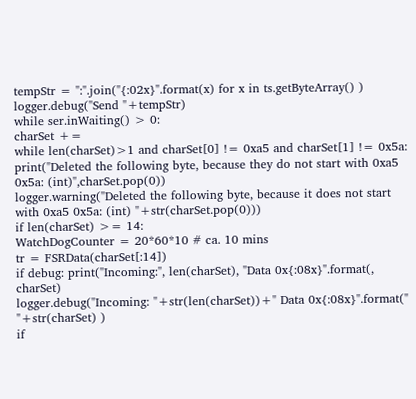tempStr = ":".join("{:02x}".format(x) for x in ts.getByteArray() )
logger.debug("Send "+tempStr)
while ser.inWaiting() > 0:
charSet +=
while len(charSet)>1 and charSet[0] != 0xa5 and charSet[1] != 0x5a:
print("Deleted the following byte, because they do not start with 0xa5 0x5a: (int)",charSet.pop(0))
logger.warning("Deleted the following byte, because it does not start with 0xa5 0x5a: (int) "+str(charSet.pop(0)))
if len(charSet) >= 14:
WatchDogCounter = 20*60*10 # ca. 10 mins
tr = FSRData(charSet[:14])
if debug: print("Incoming:", len(charSet), "Data 0x{:08x}".format(, charSet)
logger.debug("Incoming: "+str(len(charSet))+" Data 0x{:08x}".format(" "+str(charSet) )
if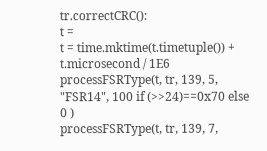tr.correctCRC():
t =
t = time.mktime(t.timetuple()) + t.microsecond / 1E6
processFSRType(t, tr, 139, 5, "FSR14", 100 if (>>24)==0x70 else 0 )
processFSRType(t, tr, 139, 7,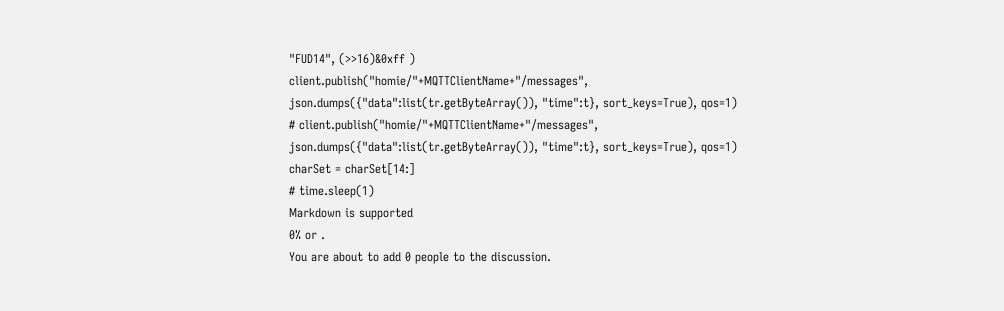"FUD14", (>>16)&0xff )
client.publish("homie/"+MQTTClientName+"/messages", json.dumps({"data":list(tr.getByteArray()), "time":t}, sort_keys=True), qos=1)
# client.publish("homie/"+MQTTClientName+"/messages", json.dumps({"data":list(tr.getByteArray()), "time":t}, sort_keys=True), qos=1)
charSet = charSet[14:]
# time.sleep(1)
Markdown is supported
0% or .
You are about to add 0 people to the discussion.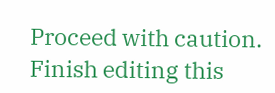Proceed with caution.
Finish editing this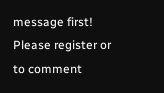message first!
Please register or to comment